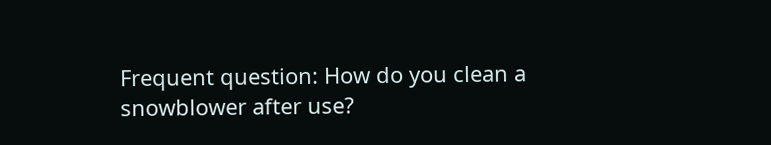Frequent question: How do you clean a snowblower after use?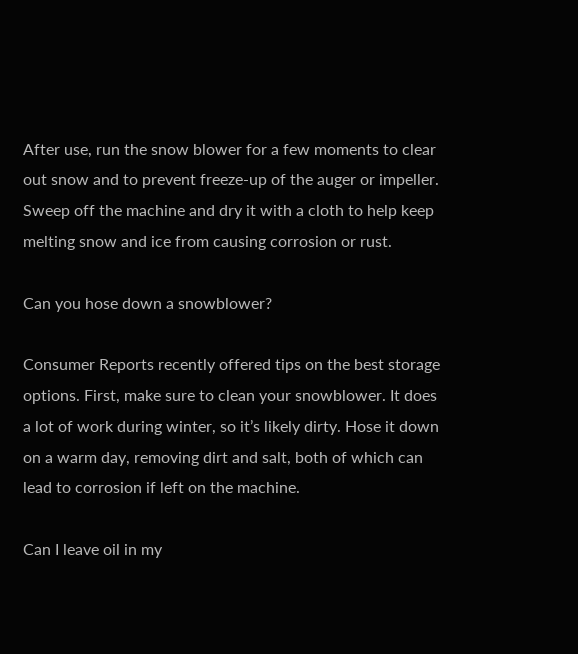After use, run the snow blower for a few moments to clear out snow and to prevent freeze-up of the auger or impeller. Sweep off the machine and dry it with a cloth to help keep melting snow and ice from causing corrosion or rust.

Can you hose down a snowblower?

Consumer Reports recently offered tips on the best storage options. First, make sure to clean your snowblower. It does a lot of work during winter, so it’s likely dirty. Hose it down on a warm day, removing dirt and salt, both of which can lead to corrosion if left on the machine.

Can I leave oil in my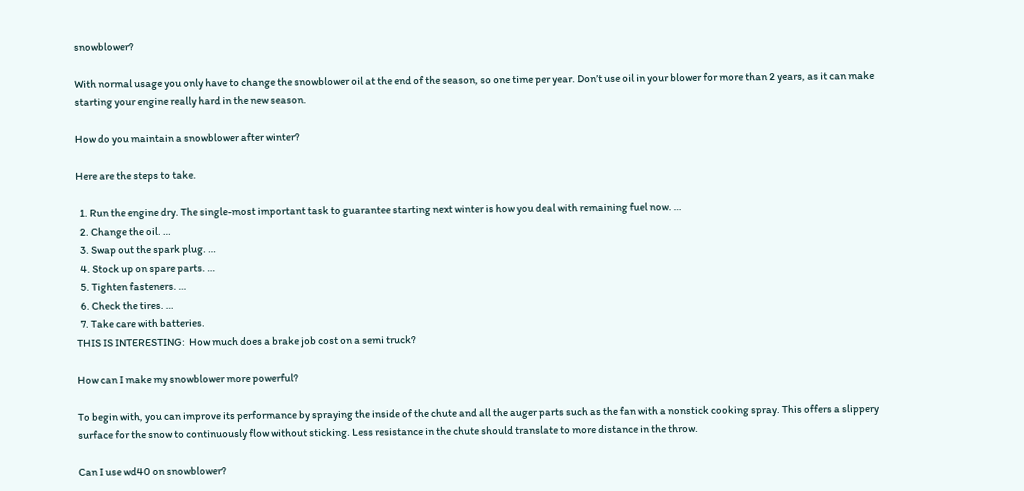snowblower?

With normal usage you only have to change the snowblower oil at the end of the season, so one time per year. Don’t use oil in your blower for more than 2 years, as it can make starting your engine really hard in the new season.

How do you maintain a snowblower after winter?

Here are the steps to take.

  1. Run the engine dry. The single-most important task to guarantee starting next winter is how you deal with remaining fuel now. …
  2. Change the oil. …
  3. Swap out the spark plug. …
  4. Stock up on spare parts. …
  5. Tighten fasteners. …
  6. Check the tires. …
  7. Take care with batteries.
THIS IS INTERESTING:  How much does a brake job cost on a semi truck?

How can I make my snowblower more powerful?

To begin with, you can improve its performance by spraying the inside of the chute and all the auger parts such as the fan with a nonstick cooking spray. This offers a slippery surface for the snow to continuously flow without sticking. Less resistance in the chute should translate to more distance in the throw.

Can I use wd40 on snowblower?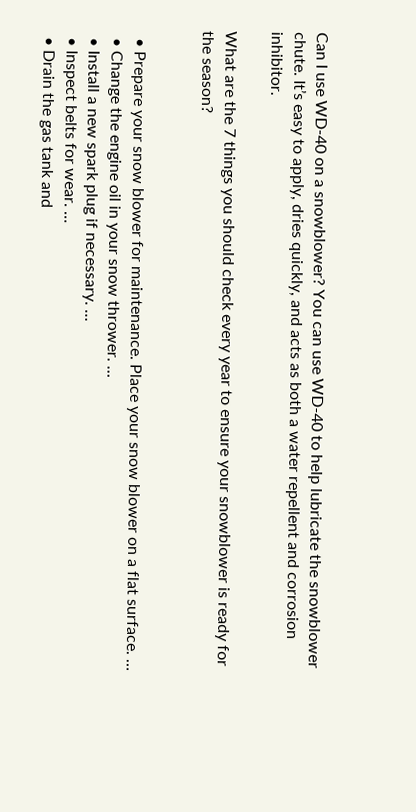Can I use WD-40 on a snowblower? You can use WD-40 to help lubricate the snowblower chute. It’s easy to apply, dries quickly, and acts as both a water repellent and corrosion inhibitor.

What are the 7 things you should check every year to ensure your snowblower is ready for the season?


  • Prepare your snow blower for maintenance. Place your snow blower on a flat surface. …
  • Change the engine oil in your snow thrower. …
  • Install a new spark plug if necessary. …
  • Inspect belts for wear. …
  • Drain the gas tank and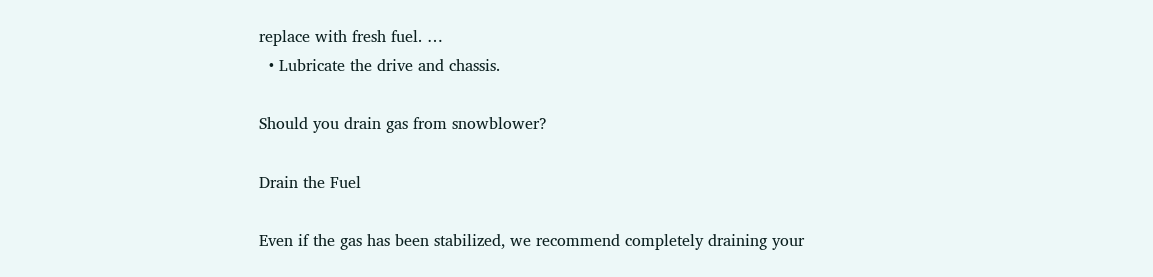replace with fresh fuel. …
  • Lubricate the drive and chassis.

Should you drain gas from snowblower?

Drain the Fuel

Even if the gas has been stabilized, we recommend completely draining your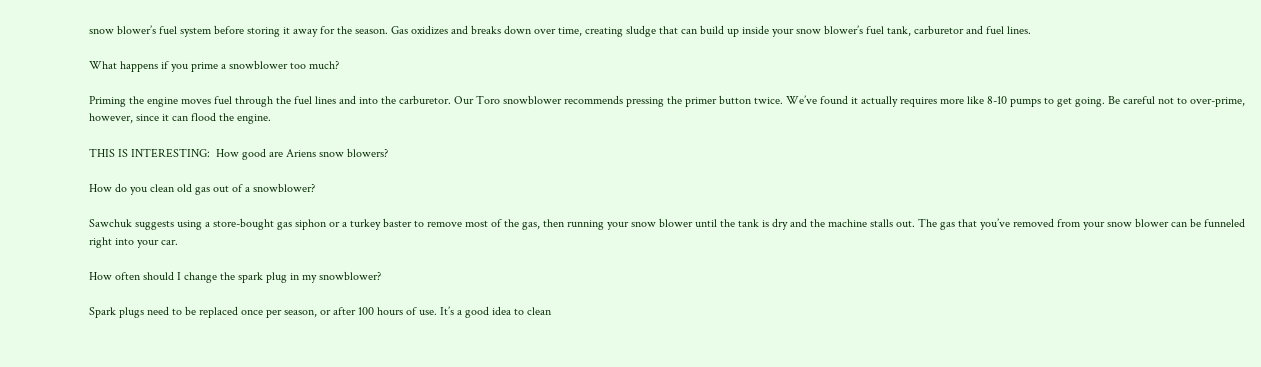snow blower’s fuel system before storing it away for the season. Gas oxidizes and breaks down over time, creating sludge that can build up inside your snow blower’s fuel tank, carburetor and fuel lines.

What happens if you prime a snowblower too much?

Priming the engine moves fuel through the fuel lines and into the carburetor. Our Toro snowblower recommends pressing the primer button twice. We’ve found it actually requires more like 8-10 pumps to get going. Be careful not to over-prime, however, since it can flood the engine.

THIS IS INTERESTING:  How good are Ariens snow blowers?

How do you clean old gas out of a snowblower?

Sawchuk suggests using a store-bought gas siphon or a turkey baster to remove most of the gas, then running your snow blower until the tank is dry and the machine stalls out. The gas that you’ve removed from your snow blower can be funneled right into your car.

How often should I change the spark plug in my snowblower?

Spark plugs need to be replaced once per season, or after 100 hours of use. It’s a good idea to clean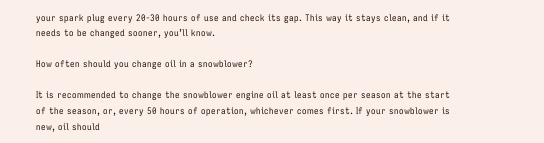your spark plug every 20-30 hours of use and check its gap. This way it stays clean, and if it needs to be changed sooner, you’ll know.

How often should you change oil in a snowblower?

It is recommended to change the snowblower engine oil at least once per season at the start of the season, or, every 50 hours of operation, whichever comes first. If your snowblower is new, oil should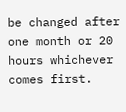be changed after one month or 20 hours whichever comes first.